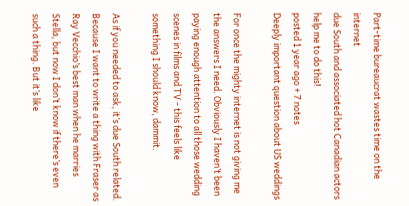Part-time bureaucrat wastes time on the internet
due South and associated hot Canadian actors help me to do this!
posted 1 year ago + 7 notes
Deeply important question about US weddings

For once the mighty internet is not giving me the answers I need. Obviously I haven’t been paying enough attention to all those wedding scenes in films and TV - this feels like something I should know, dammit.

As if you needed to ask, it’s due South related. Because I want to write a thing with Fraser as Ray Vecchio’s best man when he marries Stella, but now I don’t know if there’s even such a thing. But it’s like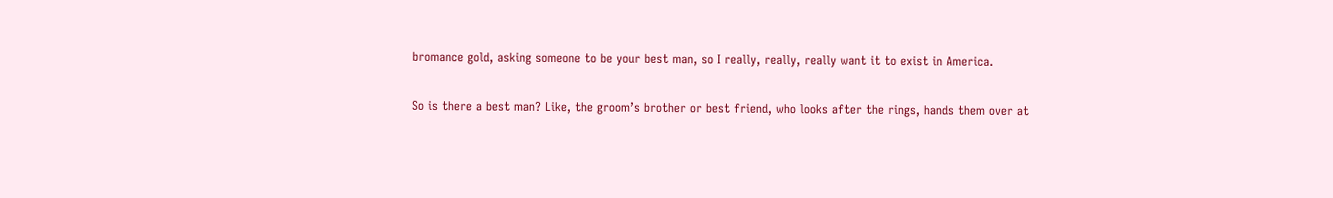bromance gold, asking someone to be your best man, so I really, really, really want it to exist in America.

So is there a best man? Like, the groom’s brother or best friend, who looks after the rings, hands them over at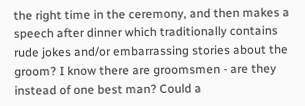the right time in the ceremony, and then makes a speech after dinner which traditionally contains rude jokes and/or embarrassing stories about the groom? I know there are groomsmen - are they instead of one best man? Could a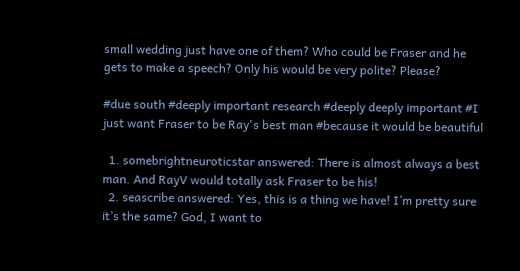small wedding just have one of them? Who could be Fraser and he gets to make a speech? Only his would be very polite? Please?

#due south #deeply important research #deeply deeply important #I just want Fraser to be Ray's best man #because it would be beautiful

  1. somebrightneuroticstar answered: There is almost always a best man. And RayV would totally ask Fraser to be his!
  2. seascribe answered: Yes, this is a thing we have! I’m pretty sure it’s the same? God, I want to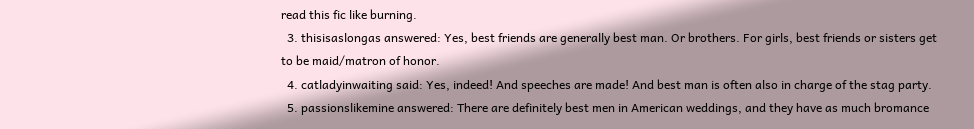read this fic like burning.
  3. thisisaslongas answered: Yes, best friends are generally best man. Or brothers. For girls, best friends or sisters get to be maid/matron of honor.
  4. catladyinwaiting said: Yes, indeed! And speeches are made! And best man is often also in charge of the stag party.
  5. passionslikemine answered: There are definitely best men in American weddings, and they have as much bromance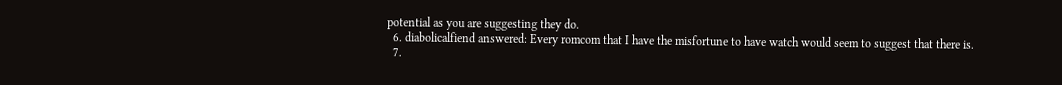potential as you are suggesting they do.
  6. diabolicalfiend answered: Every romcom that I have the misfortune to have watch would seem to suggest that there is.
  7.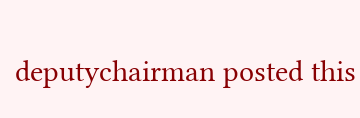deputychairman posted this